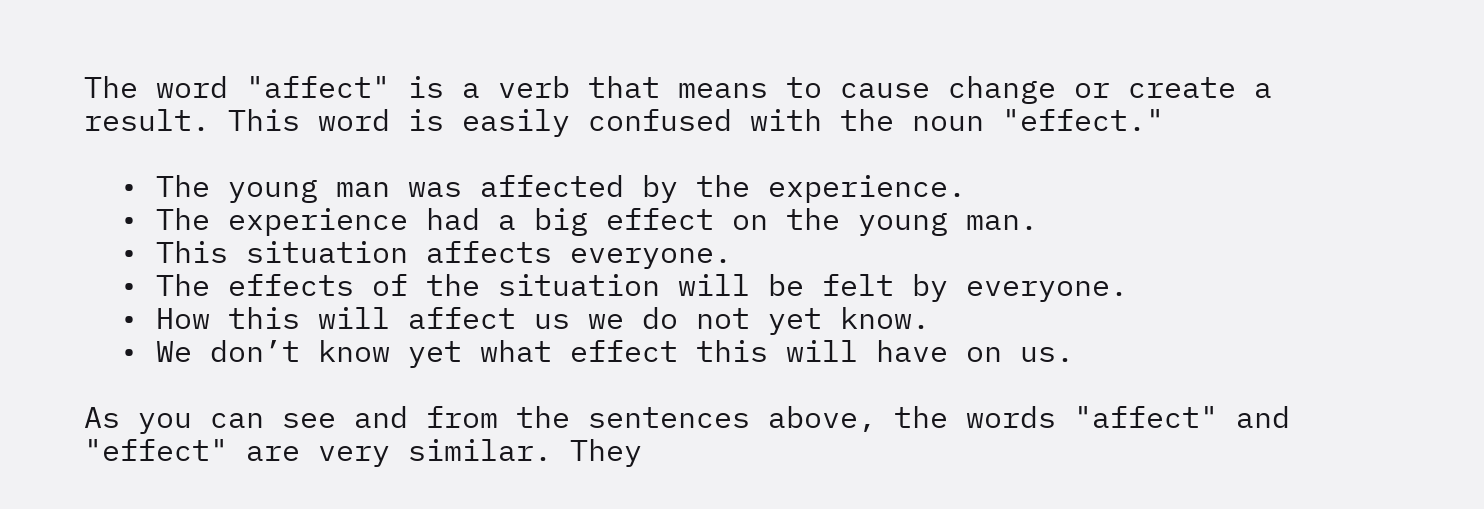The word "affect" is a verb that means to cause change or create a result. This word is easily confused with the noun "effect."

  • The young man was affected by the experience.
  • The experience had a big effect on the young man.
  • This situation affects everyone.
  • The effects of the situation will be felt by everyone.
  • How this will affect us we do not yet know.
  • We don’t know yet what effect this will have on us.

As you can see and from the sentences above, the words "affect" and "effect" are very similar. They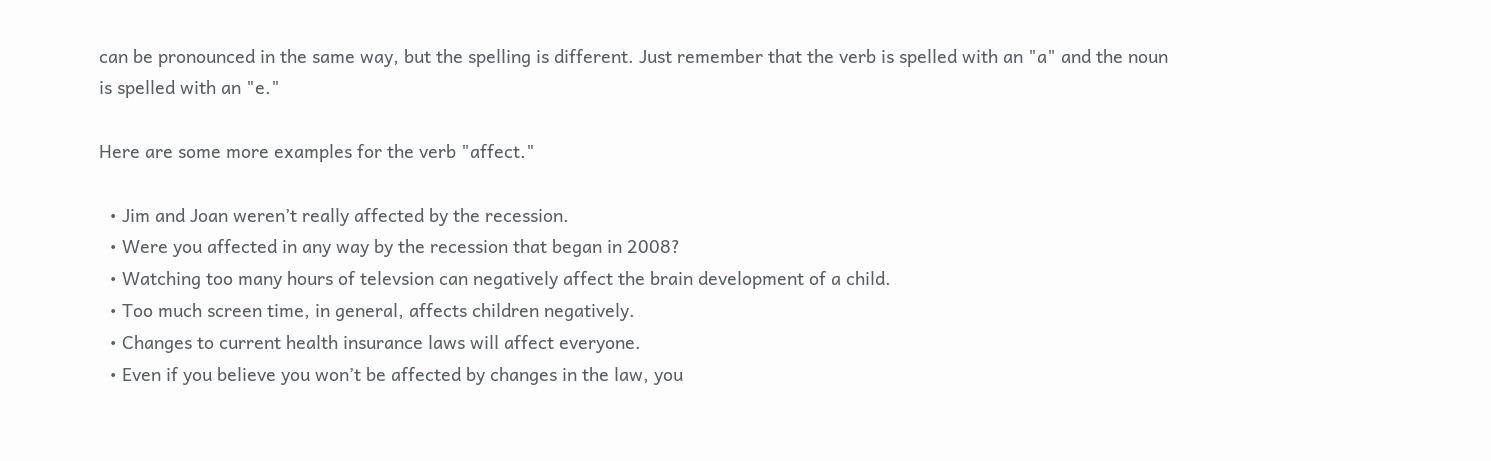can be pronounced in the same way, but the spelling is different. Just remember that the verb is spelled with an "a" and the noun is spelled with an "e."

Here are some more examples for the verb "affect."

  • Jim and Joan weren’t really affected by the recession.
  • Were you affected in any way by the recession that began in 2008?
  • Watching too many hours of televsion can negatively affect the brain development of a child.
  • Too much screen time, in general, affects children negatively.
  • Changes to current health insurance laws will affect everyone.
  • Even if you believe you won’t be affected by changes in the law, you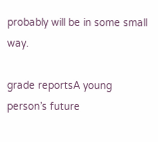probably will be in some small way.

grade reportsA young person’s future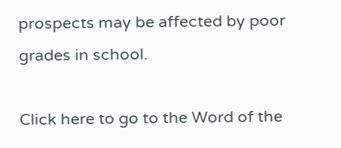prospects may be affected by poor grades in school.

Click here to go to the Word of the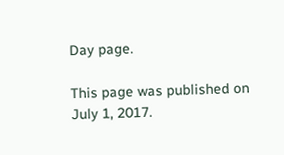Day page.

This page was published on July 1, 2017.